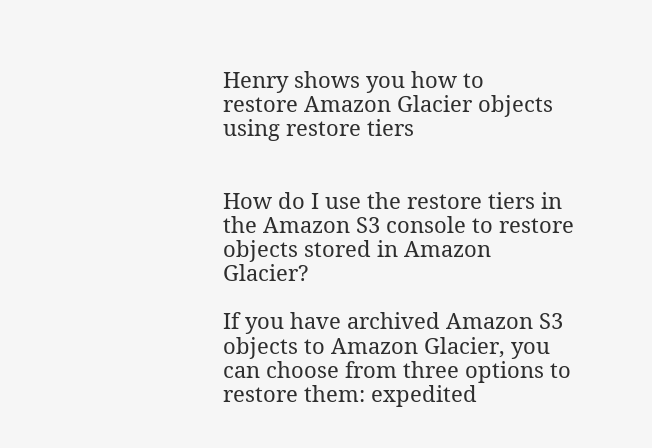Henry shows you how to
restore Amazon Glacier objects
using restore tiers


How do I use the restore tiers in the Amazon S3 console to restore objects stored in Amazon Glacier?

If you have archived Amazon S3 objects to Amazon Glacier, you can choose from three options to restore them: expedited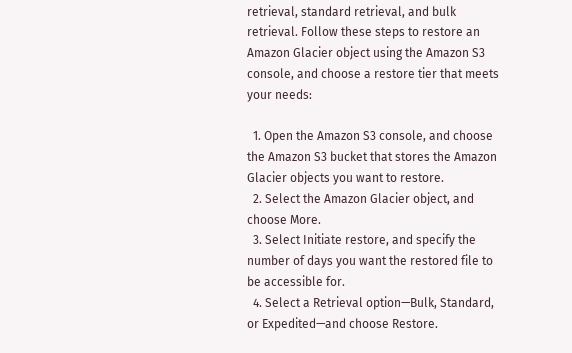retrieval, standard retrieval, and bulk retrieval. Follow these steps to restore an Amazon Glacier object using the Amazon S3 console, and choose a restore tier that meets your needs:

  1. Open the Amazon S3 console, and choose the Amazon S3 bucket that stores the Amazon Glacier objects you want to restore.
  2. Select the Amazon Glacier object, and choose More.
  3. Select Initiate restore, and specify the number of days you want the restored file to be accessible for.
  4. Select a Retrieval option—Bulk, Standard, or Expedited—and choose Restore.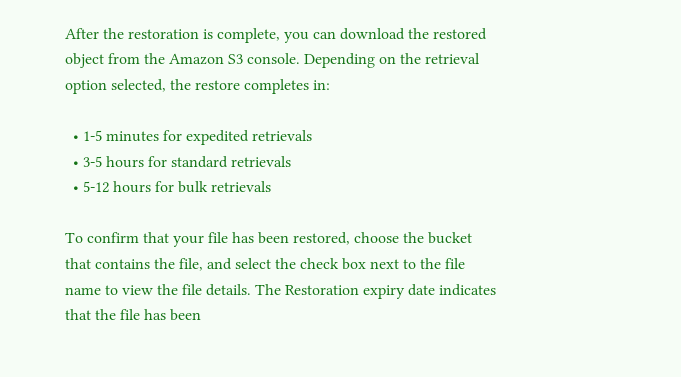After the restoration is complete, you can download the restored object from the Amazon S3 console. Depending on the retrieval option selected, the restore completes in:

  • 1-5 minutes for expedited retrievals
  • 3-5 hours for standard retrievals
  • 5-12 hours for bulk retrievals

To confirm that your file has been restored, choose the bucket that contains the file, and select the check box next to the file name to view the file details. The Restoration expiry date indicates that the file has been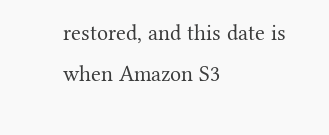restored, and this date is when Amazon S3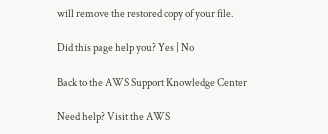will remove the restored copy of your file.

Did this page help you? Yes | No

Back to the AWS Support Knowledge Center

Need help? Visit the AWS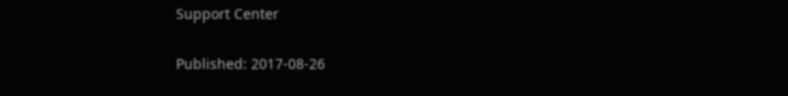Support Center

Published: 2017-08-26